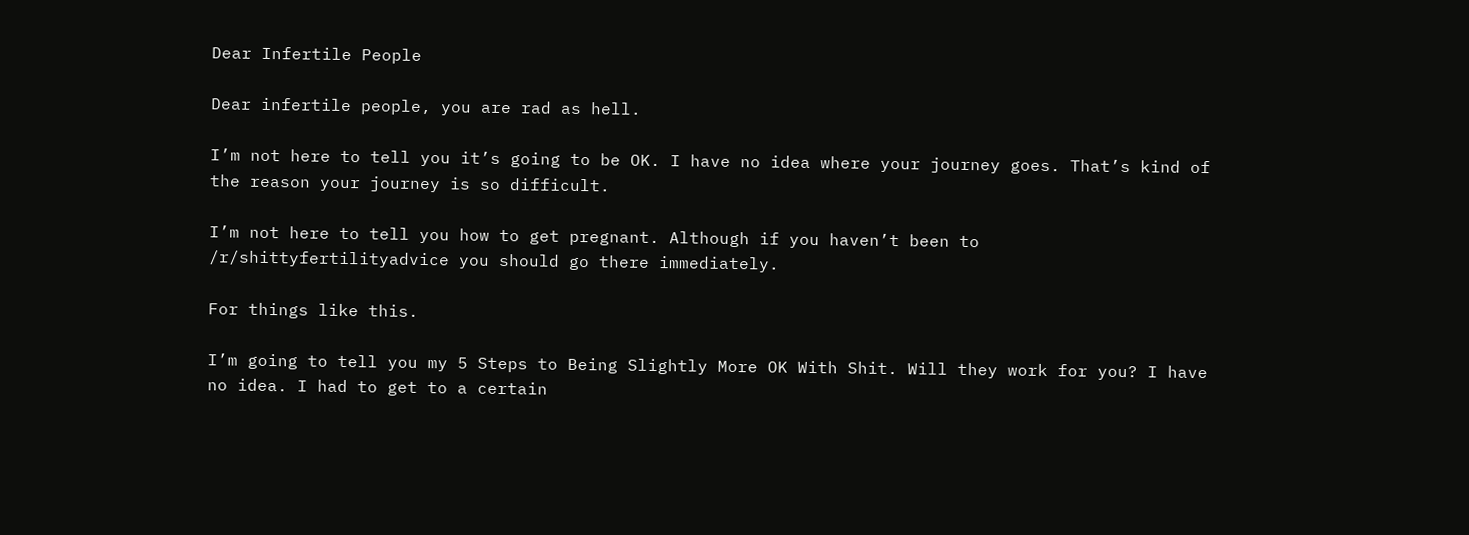Dear Infertile People

Dear infertile people, you are rad as hell.

I’m not here to tell you it’s going to be OK. I have no idea where your journey goes. That’s kind of the reason your journey is so difficult.

I’m not here to tell you how to get pregnant. Although if you haven’t been to /r/shittyfertilityadvice you should go there immediately.

For things like this.

I’m going to tell you my 5 Steps to Being Slightly More OK With Shit. Will they work for you? I have no idea. I had to get to a certain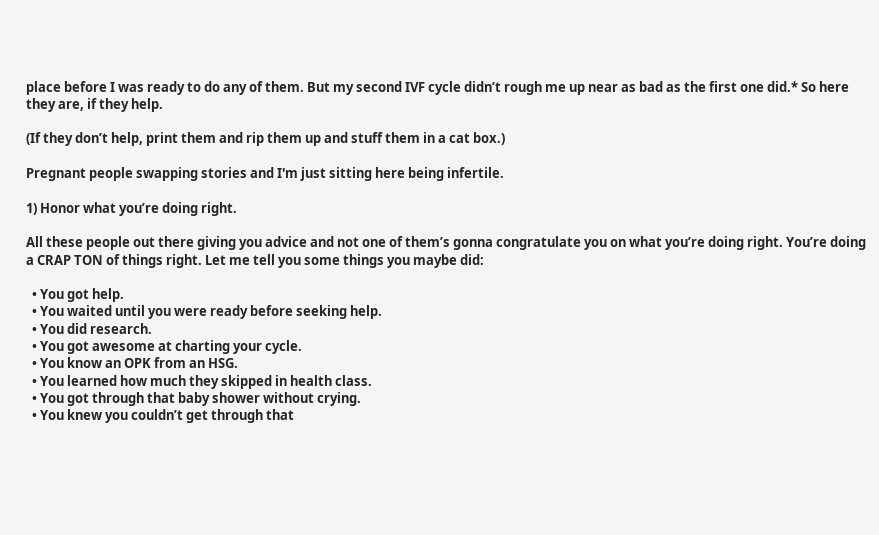place before I was ready to do any of them. But my second IVF cycle didn’t rough me up near as bad as the first one did.* So here they are, if they help.

(If they don’t help, print them and rip them up and stuff them in a cat box.)

Pregnant people swapping stories and I'm just sitting here being infertile.

1) Honor what you’re doing right.

All these people out there giving you advice and not one of them’s gonna congratulate you on what you’re doing right. You’re doing a CRAP TON of things right. Let me tell you some things you maybe did:

  • You got help.
  • You waited until you were ready before seeking help.
  • You did research.
  • You got awesome at charting your cycle.
  • You know an OPK from an HSG.
  • You learned how much they skipped in health class.
  • You got through that baby shower without crying.
  • You knew you couldn’t get through that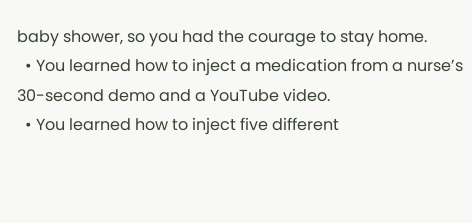baby shower, so you had the courage to stay home.
  • You learned how to inject a medication from a nurse’s 30-second demo and a YouTube video.
  • You learned how to inject five different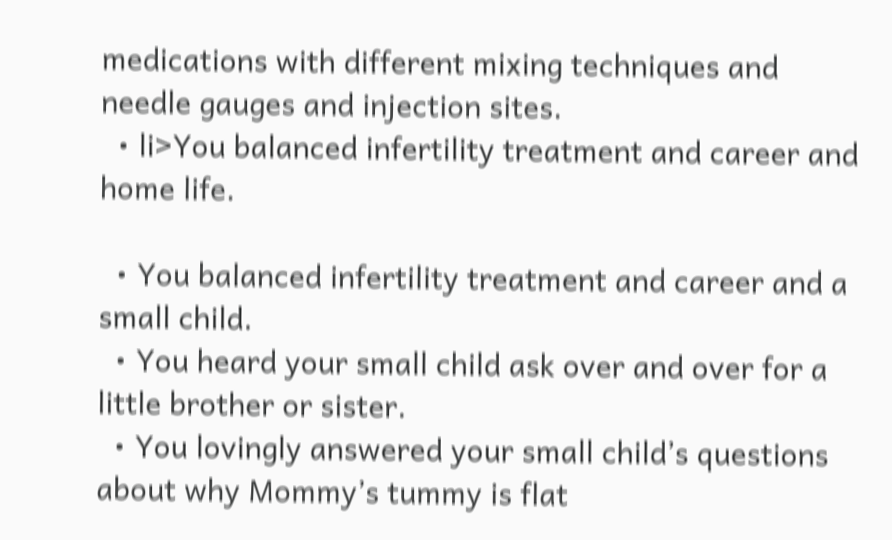medications with different mixing techniques and needle gauges and injection sites.
  • li>You balanced infertility treatment and career and home life.

  • You balanced infertility treatment and career and a small child.
  • You heard your small child ask over and over for a little brother or sister.
  • You lovingly answered your small child’s questions about why Mommy’s tummy is flat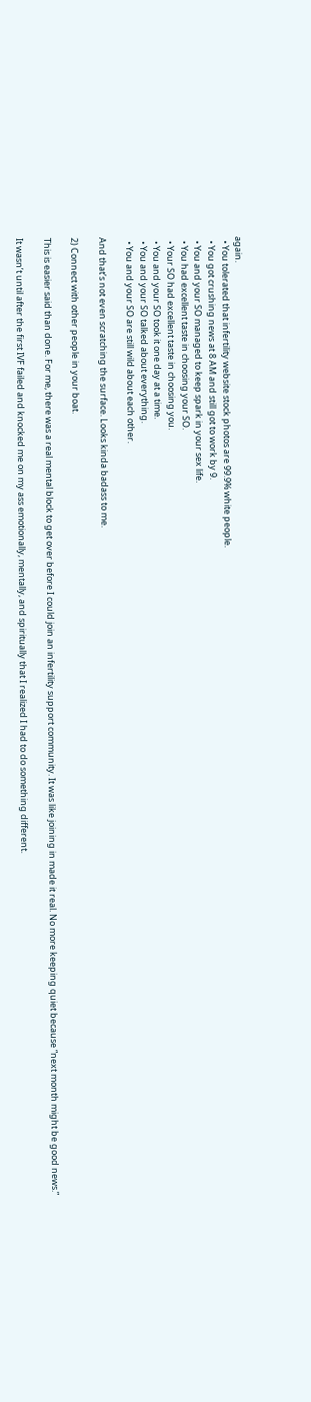again.
  • You tolerated that infertility website stock photos are 99.9% white people.
  • You got crushing news at 8 AM and still got to work by 9.
  • You and your SO managed to keep spark in your sex life.
  • You had excellent taste in choosing your SO.
  • Your SO had excellent taste in choosing you.
  • You and your SO took it one day at a time.
  • You and your SO talked about everything.
  • You and your SO are still wild about each other.

And that’s not even scratching the surface. Looks kinda badass to me.

2) Connect with other people in your boat.

This is easier said than done. For me, there was a real mental block to get over before I could join an infertility support community. It was like joining in made it real. No more keeping quiet because “next month might be good news.”

It wasn’t until after the first IVF failed and knocked me on my ass emotionally, mentally, and spiritually that I realized I had to do something different.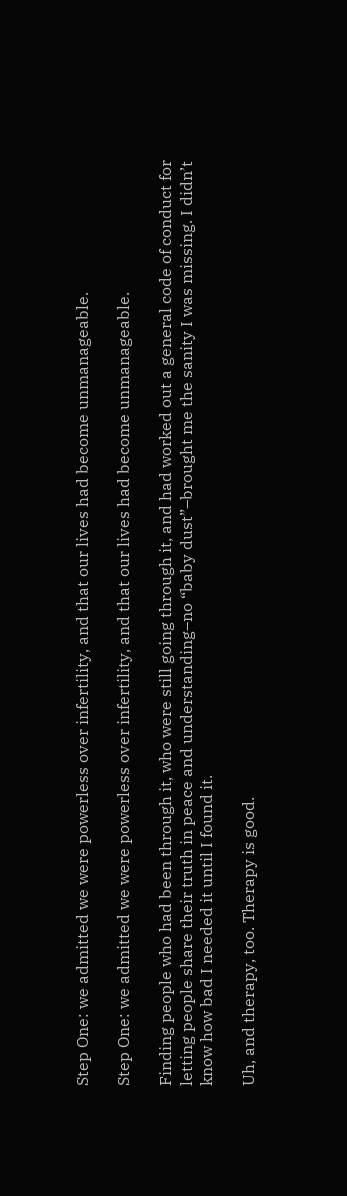Step One: we admitted we were powerless over infertility, and that our lives had become unmanageable.

Step One: we admitted we were powerless over infertility, and that our lives had become unmanageable.

Finding people who had been through it, who were still going through it, and had worked out a general code of conduct for letting people share their truth in peace and understanding–no “baby dust”–brought me the sanity I was missing. I didn’t know how bad I needed it until I found it.

Uh, and therapy, too. Therapy is good.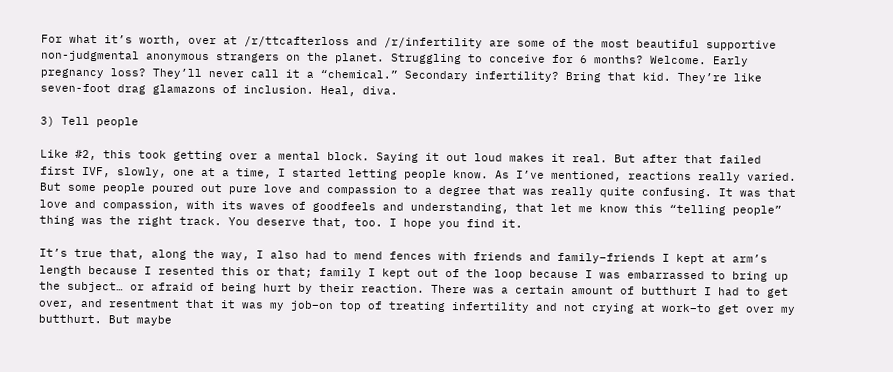For what it’s worth, over at /r/ttcafterloss and /r/infertility are some of the most beautiful supportive non-judgmental anonymous strangers on the planet. Struggling to conceive for 6 months? Welcome. Early pregnancy loss? They’ll never call it a “chemical.” Secondary infertility? Bring that kid. They’re like seven-foot drag glamazons of inclusion. Heal, diva.

3) Tell people

Like #2, this took getting over a mental block. Saying it out loud makes it real. But after that failed first IVF, slowly, one at a time, I started letting people know. As I’ve mentioned, reactions really varied. But some people poured out pure love and compassion to a degree that was really quite confusing. It was that love and compassion, with its waves of goodfeels and understanding, that let me know this “telling people” thing was the right track. You deserve that, too. I hope you find it.

It’s true that, along the way, I also had to mend fences with friends and family–friends I kept at arm’s length because I resented this or that; family I kept out of the loop because I was embarrassed to bring up the subject… or afraid of being hurt by their reaction. There was a certain amount of butthurt I had to get over, and resentment that it was my job–on top of treating infertility and not crying at work–to get over my butthurt. But maybe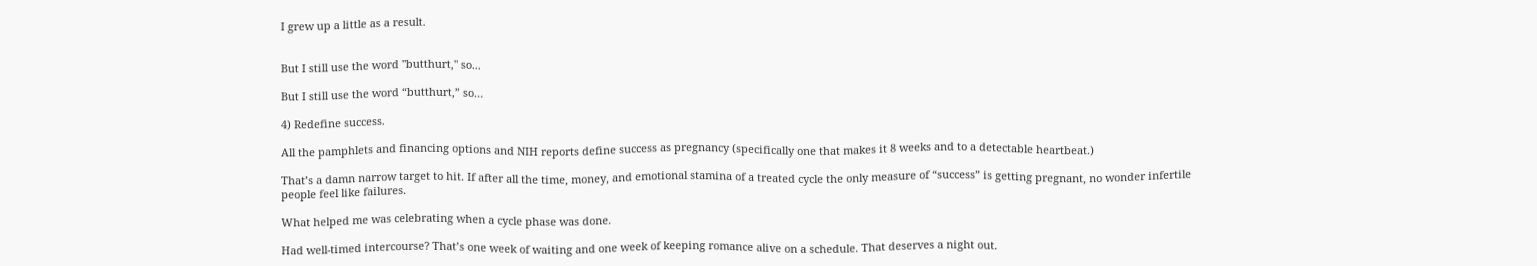I grew up a little as a result.


But I still use the word "butthurt," so...

But I still use the word “butthurt,” so…

4) Redefine success.

All the pamphlets and financing options and NIH reports define success as pregnancy (specifically one that makes it 8 weeks and to a detectable heartbeat.)

That’s a damn narrow target to hit. If after all the time, money, and emotional stamina of a treated cycle the only measure of “success” is getting pregnant, no wonder infertile people feel like failures.

What helped me was celebrating when a cycle phase was done.

Had well-timed intercourse? That’s one week of waiting and one week of keeping romance alive on a schedule. That deserves a night out.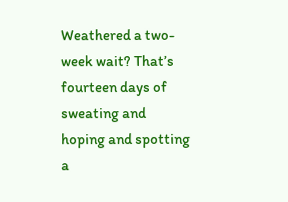Weathered a two-week wait? That’s fourteen days of sweating and hoping and spotting a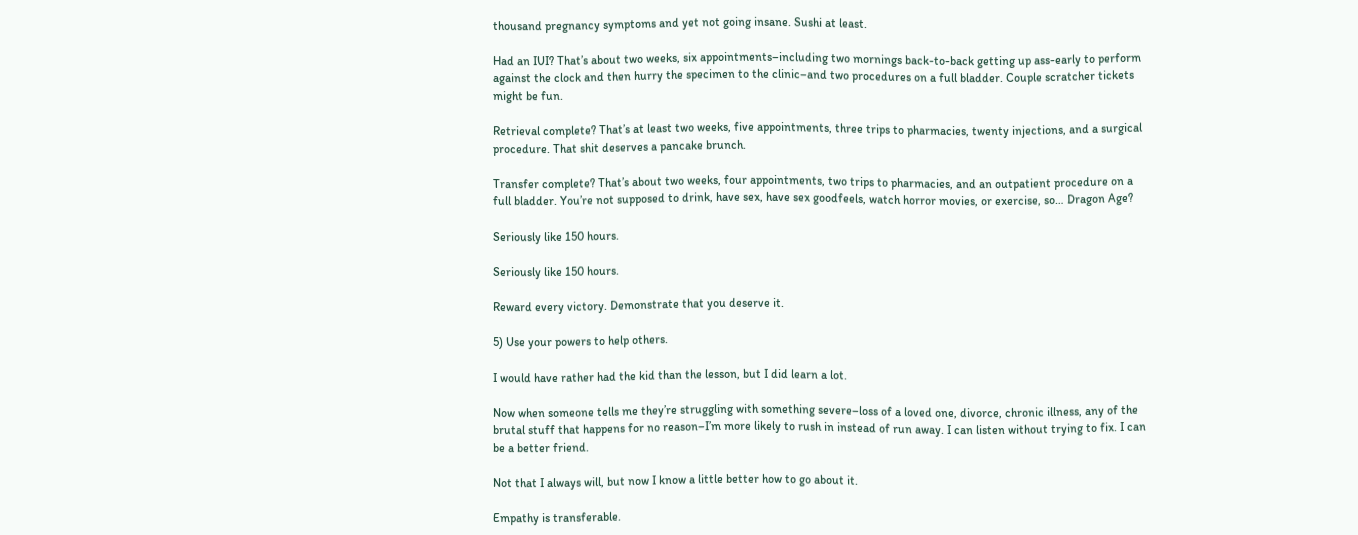thousand pregnancy symptoms and yet not going insane. Sushi at least.

Had an IUI? That’s about two weeks, six appointments–including two mornings back-to-back getting up ass-early to perform against the clock and then hurry the specimen to the clinic–and two procedures on a full bladder. Couple scratcher tickets might be fun.

Retrieval complete? That’s at least two weeks, five appointments, three trips to pharmacies, twenty injections, and a surgical procedure. That shit deserves a pancake brunch.

Transfer complete? That’s about two weeks, four appointments, two trips to pharmacies, and an outpatient procedure on a full bladder. You’re not supposed to drink, have sex, have sex goodfeels, watch horror movies, or exercise, so… Dragon Age?

Seriously like 150 hours.

Seriously like 150 hours.

Reward every victory. Demonstrate that you deserve it.

5) Use your powers to help others.

I would have rather had the kid than the lesson, but I did learn a lot.

Now when someone tells me they’re struggling with something severe–loss of a loved one, divorce, chronic illness, any of the brutal stuff that happens for no reason–I’m more likely to rush in instead of run away. I can listen without trying to fix. I can be a better friend.

Not that I always will, but now I know a little better how to go about it.

Empathy is transferable.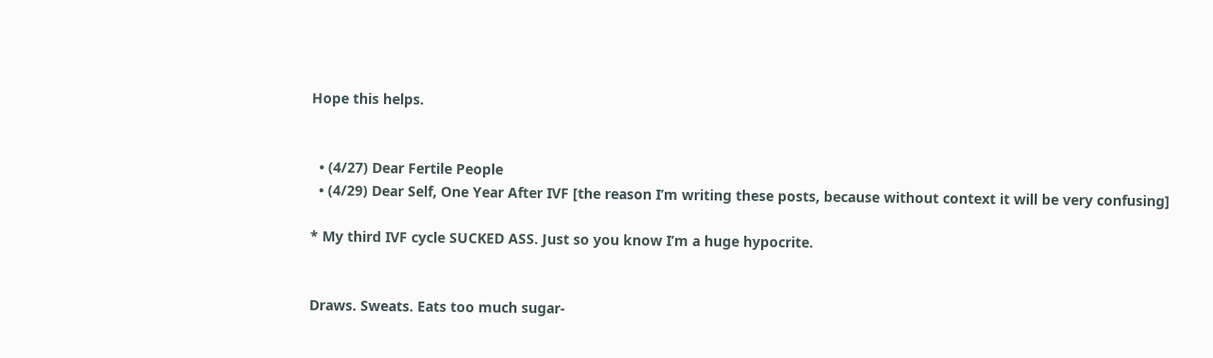Hope this helps.


  • (4/27) Dear Fertile People
  • (4/29) Dear Self, One Year After IVF [the reason I’m writing these posts, because without context it will be very confusing]

* My third IVF cycle SUCKED ASS. Just so you know I’m a huge hypocrite.


Draws. Sweats. Eats too much sugar-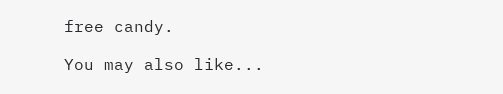free candy.

You may also like...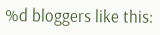%d bloggers like this: